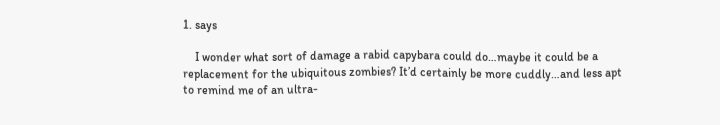1. says

    I wonder what sort of damage a rabid capybara could do…maybe it could be a replacement for the ubiquitous zombies? It’d certainly be more cuddly…and less apt to remind me of an ultra-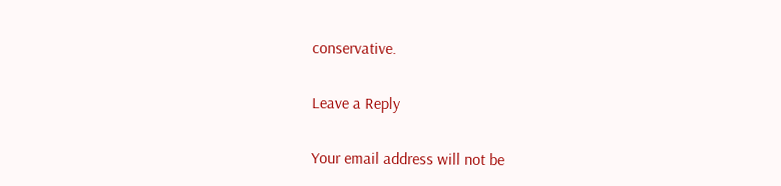conservative.

Leave a Reply

Your email address will not be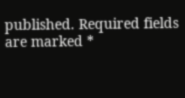published. Required fields are marked *